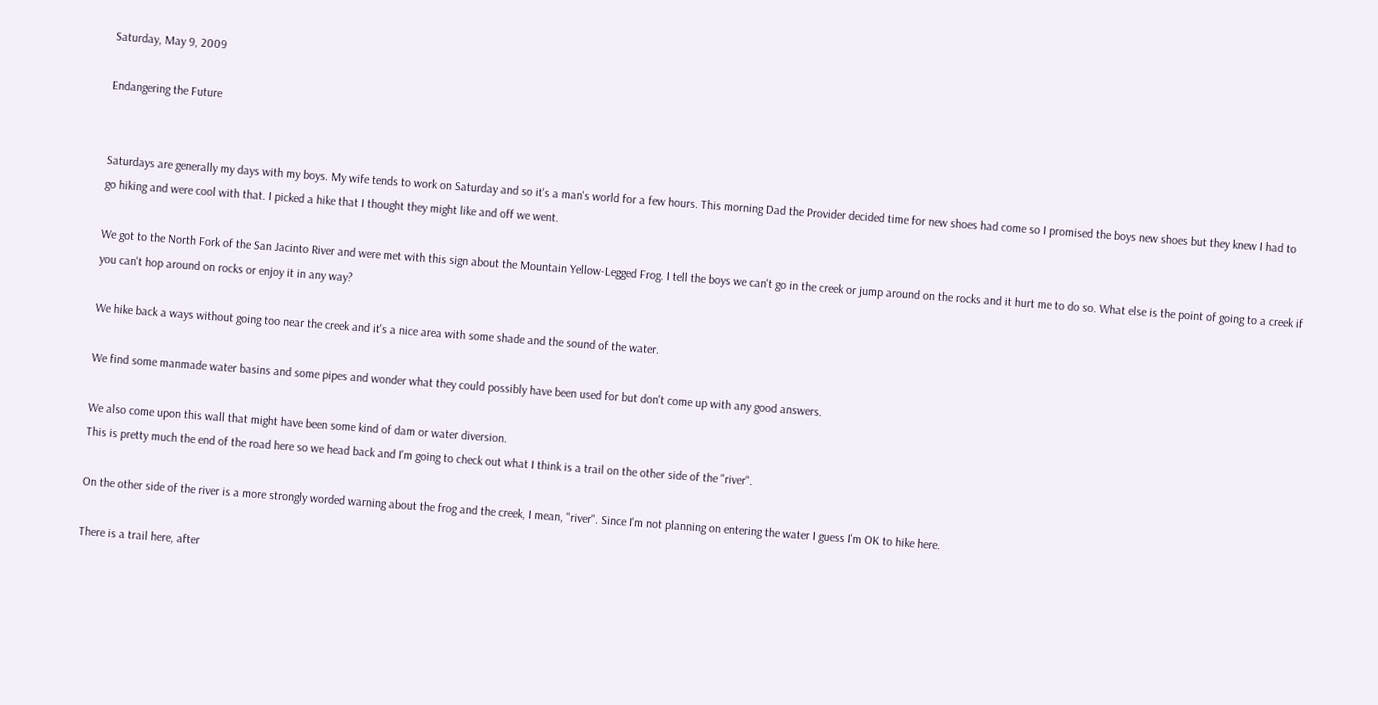Saturday, May 9, 2009

Endangering the Future


Saturdays are generally my days with my boys. My wife tends to work on Saturday and so it's a man's world for a few hours. This morning Dad the Provider decided time for new shoes had come so I promised the boys new shoes but they knew I had to go hiking and were cool with that. I picked a hike that I thought they might like and off we went.

We got to the North Fork of the San Jacinto River and were met with this sign about the Mountain Yellow-Legged Frog. I tell the boys we can't go in the creek or jump around on the rocks and it hurt me to do so. What else is the point of going to a creek if you can't hop around on rocks or enjoy it in any way?

We hike back a ways without going too near the creek and it's a nice area with some shade and the sound of the water.

We find some manmade water basins and some pipes and wonder what they could possibly have been used for but don't come up with any good answers.

We also come upon this wall that might have been some kind of dam or water diversion.
This is pretty much the end of the road here so we head back and I'm going to check out what I think is a trail on the other side of the "river".

On the other side of the river is a more strongly worded warning about the frog and the creek, I mean, "river". Since I'm not planning on entering the water I guess I'm OK to hike here.

There is a trail here, after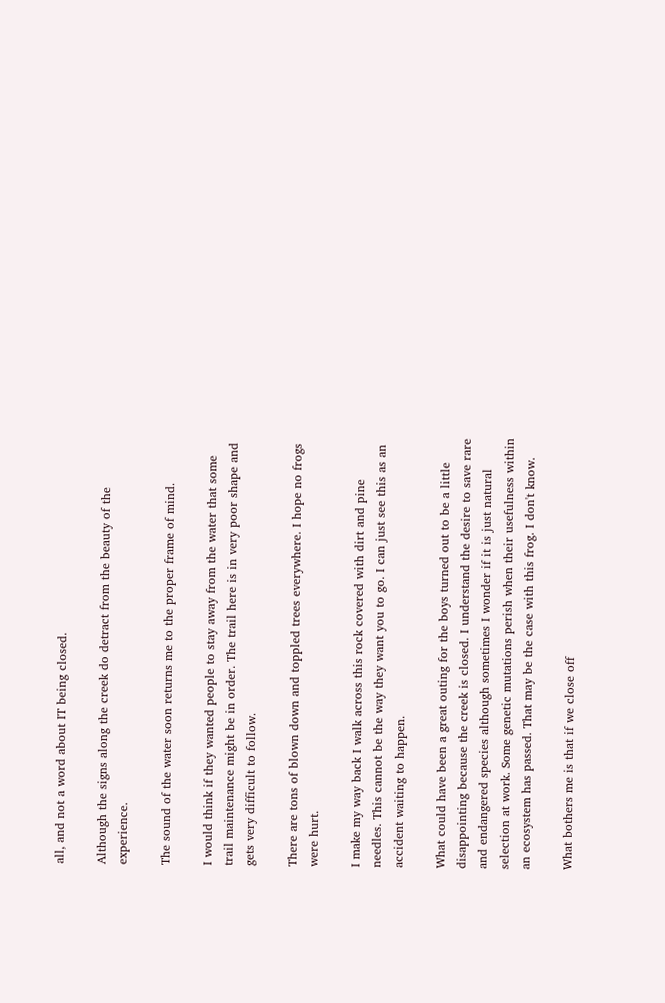all, and not a word about IT being closed.

Although the signs along the creek do detract from the beauty of the experience.

The sound of the water soon returns me to the proper frame of mind.

I would think if they wanted people to stay away from the water that some trail maintenance might be in order. The trail here is in very poor shape and gets very difficult to follow.

There are tons of blown down and toppled trees everywhere. I hope no frogs were hurt.

I make my way back I walk across this rock covered with dirt and pine needles. This cannot be the way they want you to go. I can just see this as an accident waiting to happen.

What could have been a great outing for the boys turned out to be a little disappointing because the creek is closed. I understand the desire to save rare and endangered species although sometimes I wonder if it is just natural selection at work. Some genetic mutations perish when their usefulness within an ecosystem has passed. That may be the case with this frog. I don't know.

What bothers me is that if we close off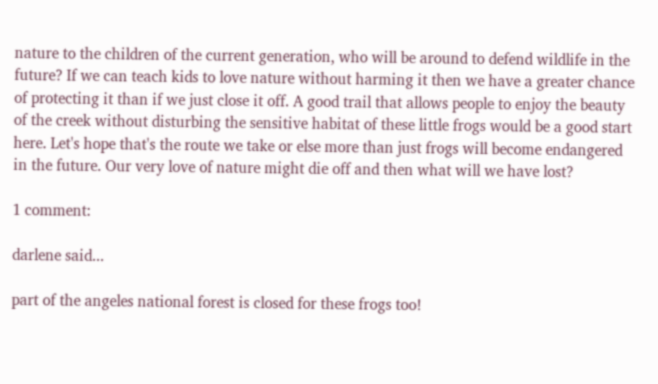nature to the children of the current generation, who will be around to defend wildlife in the future? If we can teach kids to love nature without harming it then we have a greater chance of protecting it than if we just close it off. A good trail that allows people to enjoy the beauty of the creek without disturbing the sensitive habitat of these little frogs would be a good start here. Let's hope that's the route we take or else more than just frogs will become endangered in the future. Our very love of nature might die off and then what will we have lost?

1 comment:

darlene said...

part of the angeles national forest is closed for these frogs too!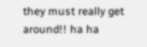they must really get around!! ha ha